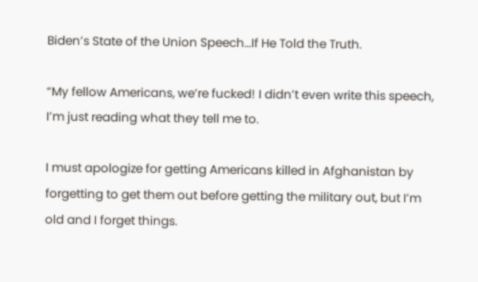Biden’s State of the Union Speech…If He Told the Truth.

“My fellow Americans, we’re fucked! I didn’t even write this speech, I’m just reading what they tell me to.

I must apologize for getting Americans killed in Afghanistan by forgetting to get them out before getting the military out, but I’m old and I forget things.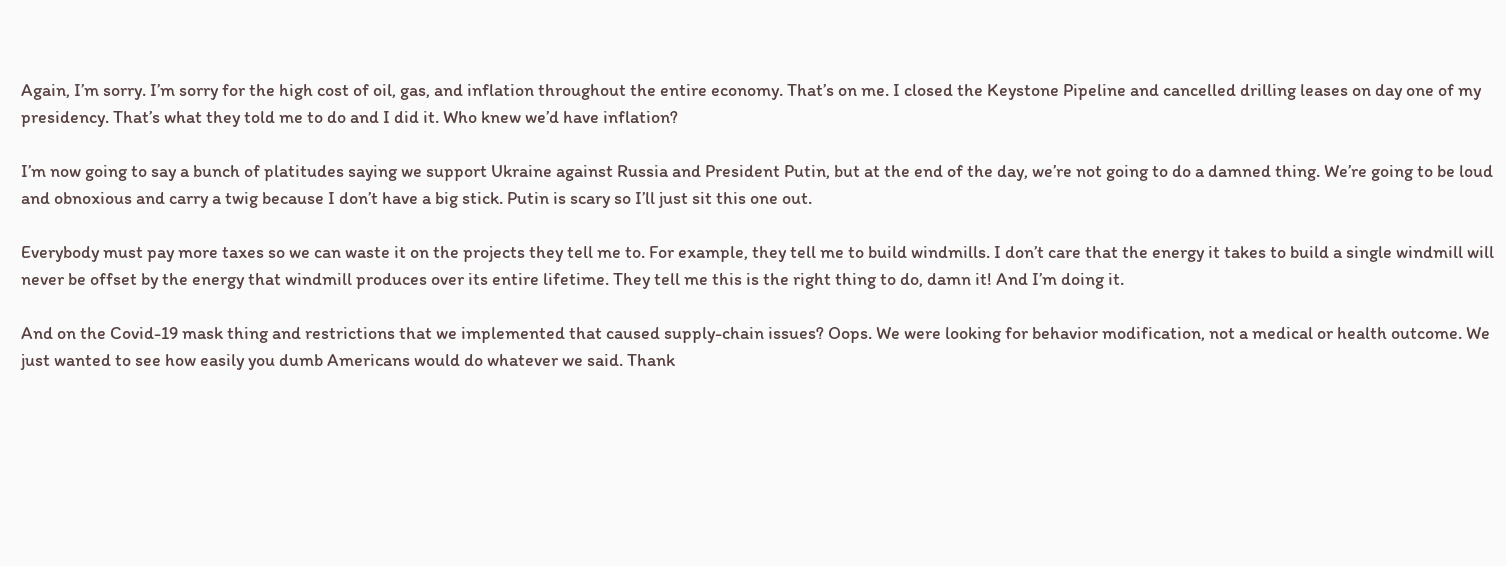Again, I’m sorry. I’m sorry for the high cost of oil, gas, and inflation throughout the entire economy. That’s on me. I closed the Keystone Pipeline and cancelled drilling leases on day one of my presidency. That’s what they told me to do and I did it. Who knew we’d have inflation?

I’m now going to say a bunch of platitudes saying we support Ukraine against Russia and President Putin, but at the end of the day, we’re not going to do a damned thing. We’re going to be loud and obnoxious and carry a twig because I don’t have a big stick. Putin is scary so I’ll just sit this one out.

Everybody must pay more taxes so we can waste it on the projects they tell me to. For example, they tell me to build windmills. I don’t care that the energy it takes to build a single windmill will never be offset by the energy that windmill produces over its entire lifetime. They tell me this is the right thing to do, damn it! And I’m doing it.

And on the Covid-19 mask thing and restrictions that we implemented that caused supply-chain issues? Oops. We were looking for behavior modification, not a medical or health outcome. We just wanted to see how easily you dumb Americans would do whatever we said. Thank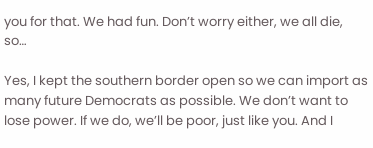you for that. We had fun. Don’t worry either, we all die, so…

Yes, I kept the southern border open so we can import as many future Democrats as possible. We don’t want to lose power. If we do, we’ll be poor, just like you. And I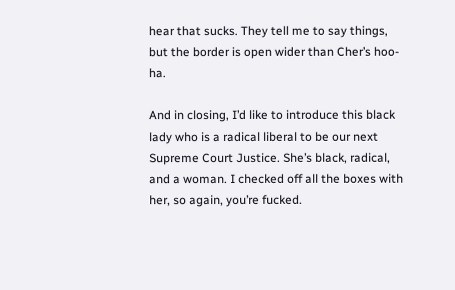hear that sucks. They tell me to say things, but the border is open wider than Cher’s hoo-ha.

And in closing, I’d like to introduce this black lady who is a radical liberal to be our next Supreme Court Justice. She’s black, radical, and a woman. I checked off all the boxes with her, so again, you’re fucked.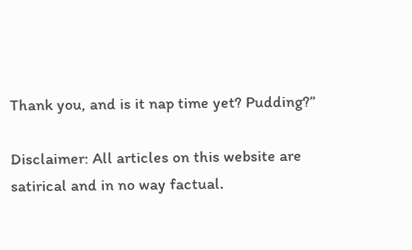Thank you, and is it nap time yet? Pudding?”

Disclaimer: All articles on this website are satirical and in no way factual.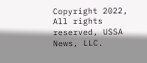Copyright 2022, All rights reserved, USSA News, LLC.